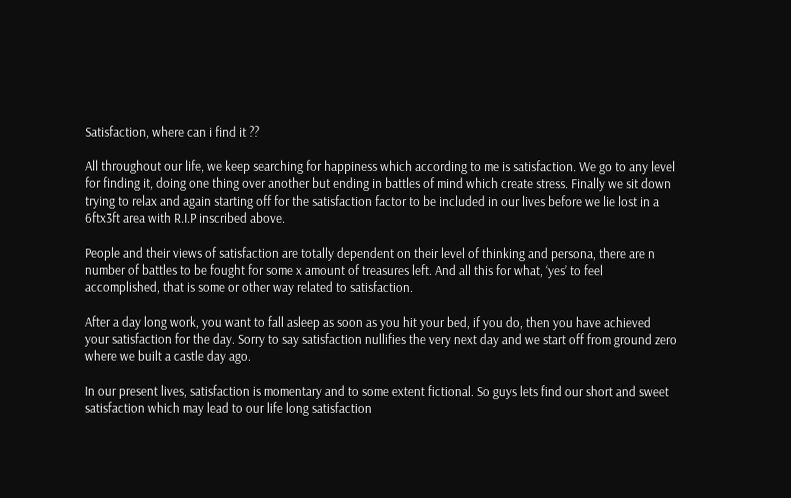Satisfaction, where can i find it ??

All throughout our life, we keep searching for happiness which according to me is satisfaction. We go to any level for finding it, doing one thing over another but ending in battles of mind which create stress. Finally we sit down trying to relax and again starting off for the satisfaction factor to be included in our lives before we lie lost in a 6ftx3ft area with R.I.P inscribed above.

People and their views of satisfaction are totally dependent on their level of thinking and persona, there are n  number of battles to be fought for some x amount of treasures left. And all this for what, ‘yes’ to feel accomplished, that is some or other way related to satisfaction.

After a day long work, you want to fall asleep as soon as you hit your bed, if you do, then you have achieved your satisfaction for the day. Sorry to say satisfaction nullifies the very next day and we start off from ground zero where we built a castle day ago.

In our present lives, satisfaction is momentary and to some extent fictional. So guys lets find our short and sweet satisfaction which may lead to our life long satisfaction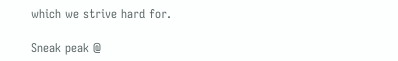which we strive hard for.

Sneak peak @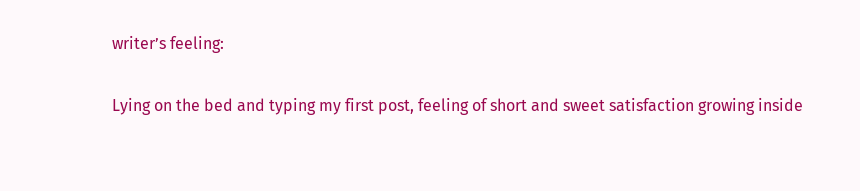writer’s feeling:

Lying on the bed and typing my first post, feeling of short and sweet satisfaction growing inside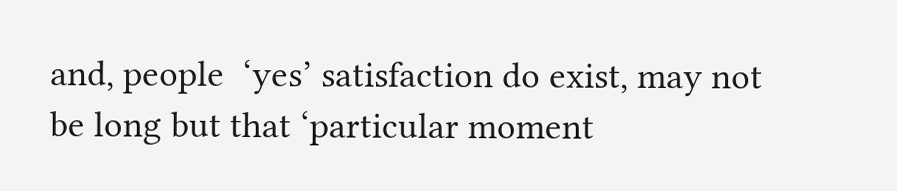and, people  ‘yes’ satisfaction do exist, may not be long but that ‘particular moment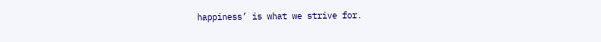happiness’ is what we strive for.